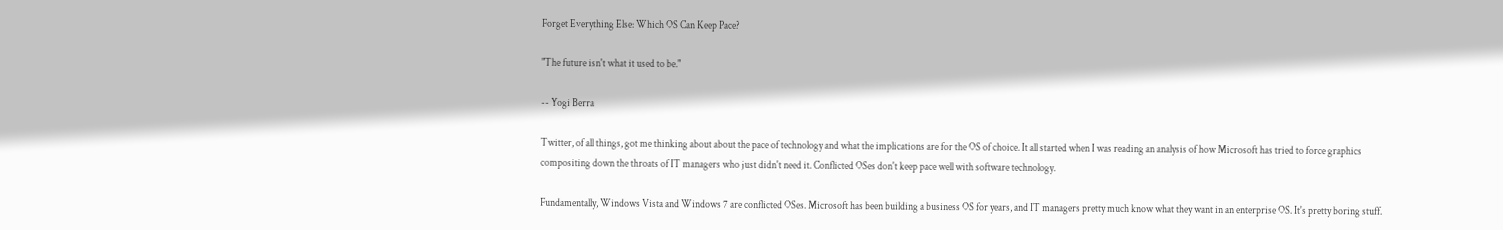Forget Everything Else: Which OS Can Keep Pace?

"The future isn't what it used to be."

-- Yogi Berra

Twitter, of all things, got me thinking about about the pace of technology and what the implications are for the OS of choice. It all started when I was reading an analysis of how Microsoft has tried to force graphics compositing down the throats of IT managers who just didn't need it. Conflicted OSes don't keep pace well with software technology.

Fundamentally, Windows Vista and Windows 7 are conflicted OSes. Microsoft has been building a business OS for years, and IT managers pretty much know what they want in an enterprise OS. It's pretty boring stuff.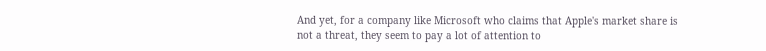And yet, for a company like Microsoft who claims that Apple's market share is not a threat, they seem to pay a lot of attention to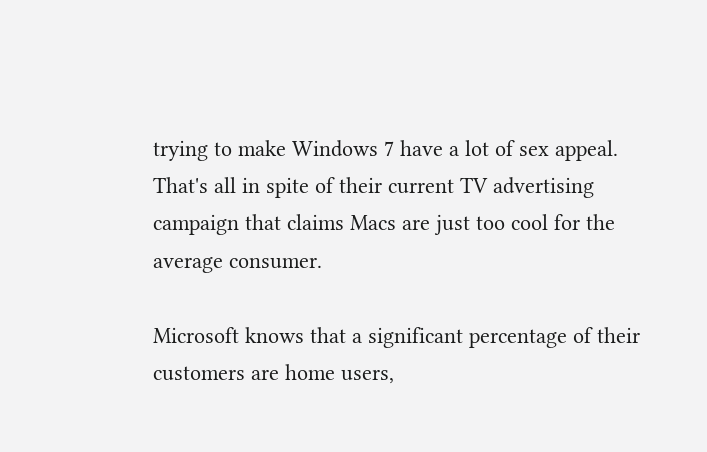trying to make Windows 7 have a lot of sex appeal. That's all in spite of their current TV advertising campaign that claims Macs are just too cool for the average consumer.

Microsoft knows that a significant percentage of their customers are home users,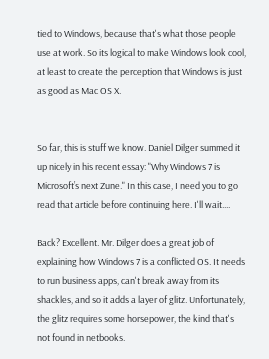tied to Windows, because that's what those people use at work. So its logical to make Windows look cool, at least to create the perception that Windows is just as good as Mac OS X.


So far, this is stuff we know. Daniel Dilger summed it up nicely in his recent essay: "Why Windows 7 is Microsoft’s next Zune." In this case, I need you to go read that article before continuing here. I'll wait....

Back? Excellent. Mr. Dilger does a great job of explaining how Windows 7 is a conflicted OS. It needs to run business apps, can't break away from its shackles, and so it adds a layer of glitz. Unfortunately, the glitz requires some horsepower, the kind that's not found in netbooks.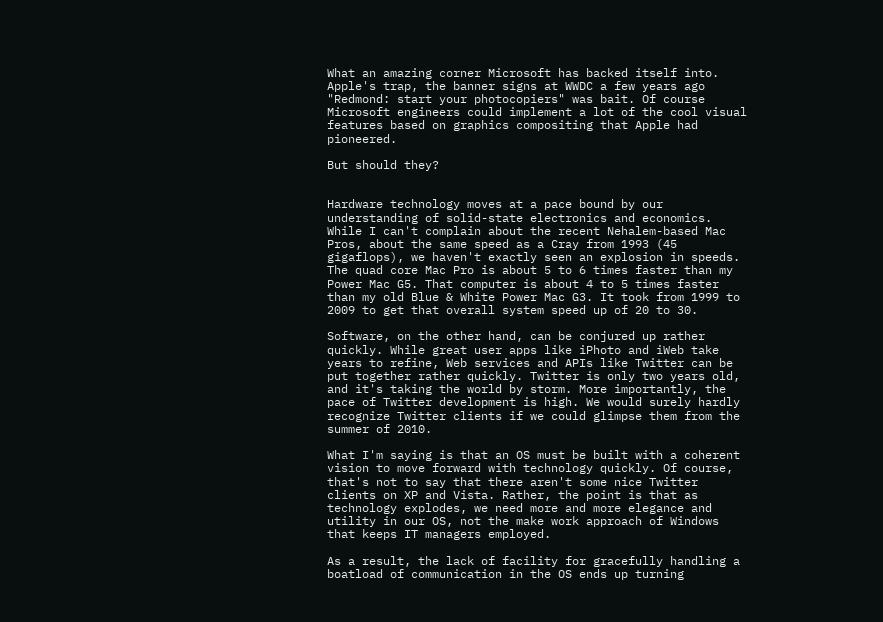What an amazing corner Microsoft has backed itself into. Apple's trap, the banner signs at WWDC a few years ago "Redmond: start your photocopiers" was bait. Of course Microsoft engineers could implement a lot of the cool visual features based on graphics compositing that Apple had pioneered.

But should they?


Hardware technology moves at a pace bound by our understanding of solid-state electronics and economics. While I can't complain about the recent Nehalem-based Mac Pros, about the same speed as a Cray from 1993 (45 gigaflops), we haven't exactly seen an explosion in speeds. The quad core Mac Pro is about 5 to 6 times faster than my Power Mac G5. That computer is about 4 to 5 times faster than my old Blue & White Power Mac G3. It took from 1999 to 2009 to get that overall system speed up of 20 to 30.

Software, on the other hand, can be conjured up rather quickly. While great user apps like iPhoto and iWeb take years to refine, Web services and APIs like Twitter can be put together rather quickly. Twitter is only two years old, and it's taking the world by storm. More importantly, the pace of Twitter development is high. We would surely hardly recognize Twitter clients if we could glimpse them from the summer of 2010.

What I'm saying is that an OS must be built with a coherent vision to move forward with technology quickly. Of course, that's not to say that there aren't some nice Twitter clients on XP and Vista. Rather, the point is that as technology explodes, we need more and more elegance and utility in our OS, not the make work approach of Windows that keeps IT managers employed.

As a result, the lack of facility for gracefully handling a boatload of communication in the OS ends up turning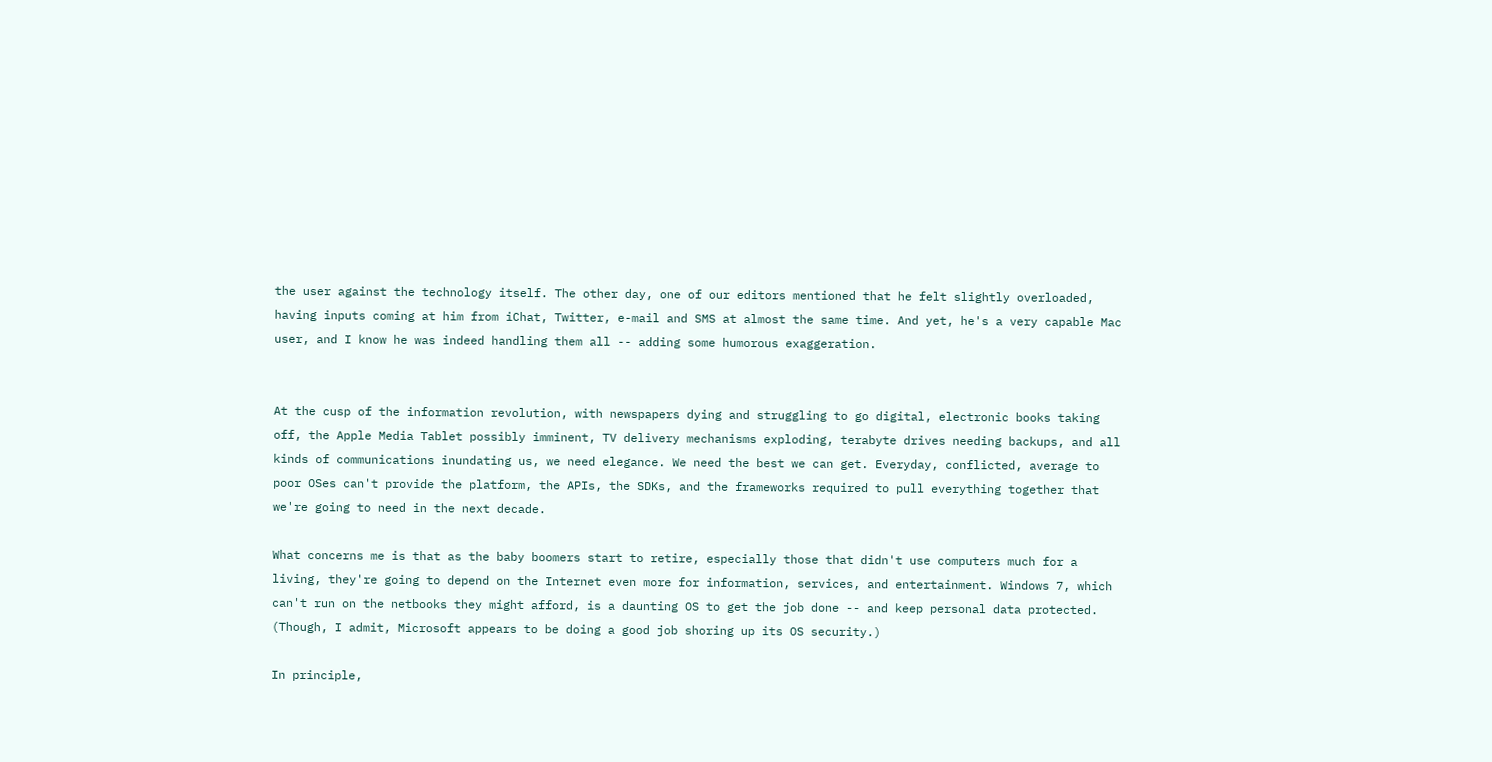the user against the technology itself. The other day, one of our editors mentioned that he felt slightly overloaded, having inputs coming at him from iChat, Twitter, e-mail and SMS at almost the same time. And yet, he's a very capable Mac user, and I know he was indeed handling them all -- adding some humorous exaggeration.


At the cusp of the information revolution, with newspapers dying and struggling to go digital, electronic books taking off, the Apple Media Tablet possibly imminent, TV delivery mechanisms exploding, terabyte drives needing backups, and all kinds of communications inundating us, we need elegance. We need the best we can get. Everyday, conflicted, average to poor OSes can't provide the platform, the APIs, the SDKs, and the frameworks required to pull everything together that we're going to need in the next decade.

What concerns me is that as the baby boomers start to retire, especially those that didn't use computers much for a living, they're going to depend on the Internet even more for information, services, and entertainment. Windows 7, which can't run on the netbooks they might afford, is a daunting OS to get the job done -- and keep personal data protected. (Though, I admit, Microsoft appears to be doing a good job shoring up its OS security.)

In principle,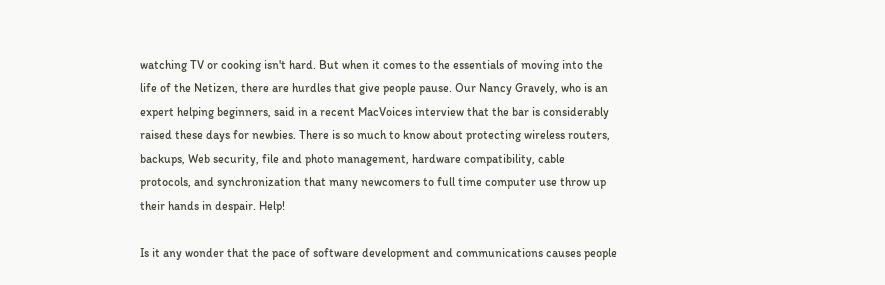watching TV or cooking isn't hard. But when it comes to the essentials of moving into the life of the Netizen, there are hurdles that give people pause. Our Nancy Gravely, who is an expert helping beginners, said in a recent MacVoices interview that the bar is considerably raised these days for newbies. There is so much to know about protecting wireless routers, backups, Web security, file and photo management, hardware compatibility, cable protocols, and synchronization that many newcomers to full time computer use throw up their hands in despair. Help!

Is it any wonder that the pace of software development and communications causes people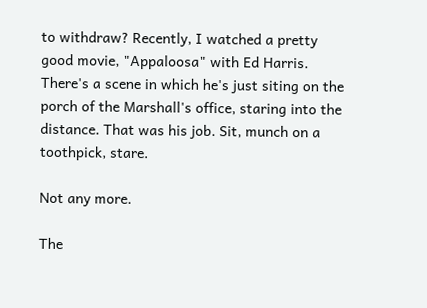to withdraw? Recently, I watched a pretty good movie, "Appaloosa" with Ed Harris. There's a scene in which he's just siting on the porch of the Marshall's office, staring into the distance. That was his job. Sit, munch on a toothpick, stare.

Not any more.

The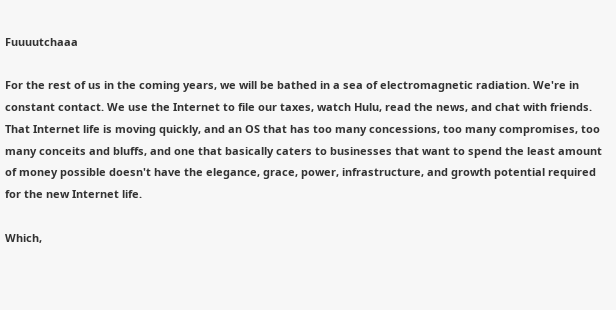Fuuuutchaaa

For the rest of us in the coming years, we will be bathed in a sea of electromagnetic radiation. We're in constant contact. We use the Internet to file our taxes, watch Hulu, read the news, and chat with friends. That Internet life is moving quickly, and an OS that has too many concessions, too many compromises, too many conceits and bluffs, and one that basically caters to businesses that want to spend the least amount of money possible doesn't have the elegance, grace, power, infrastructure, and growth potential required for the new Internet life.

Which,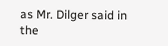as Mr. Dilger said in the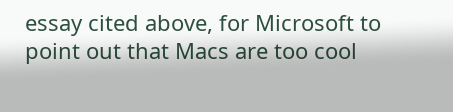essay cited above, for Microsoft to point out that Macs are too cool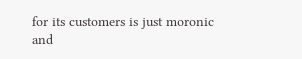for its customers is just moronic and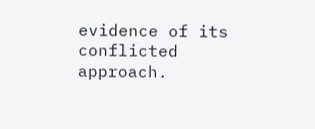evidence of its conflicted approach.